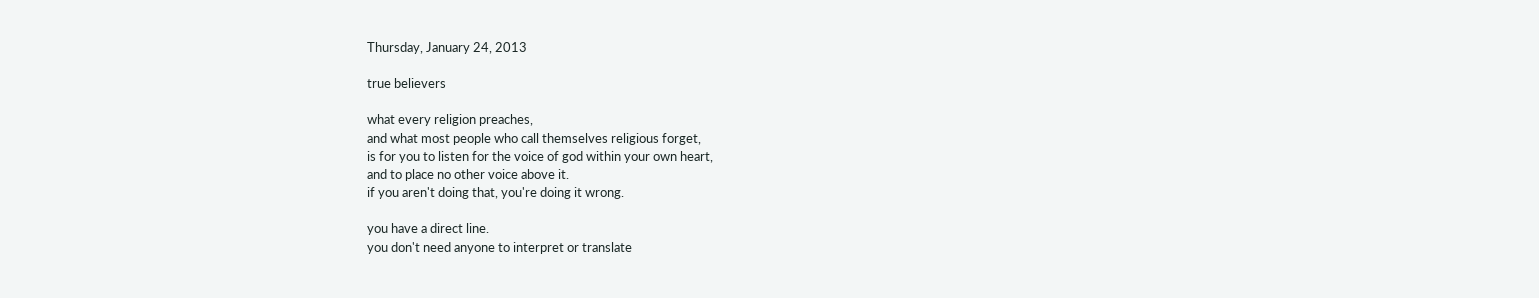Thursday, January 24, 2013

true believers

what every religion preaches,
and what most people who call themselves religious forget,
is for you to listen for the voice of god within your own heart,
and to place no other voice above it.
if you aren't doing that, you're doing it wrong.

you have a direct line.
you don't need anyone to interpret or translate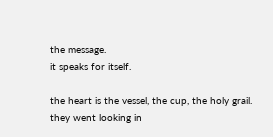the message.
it speaks for itself.

the heart is the vessel, the cup, the holy grail.
they went looking in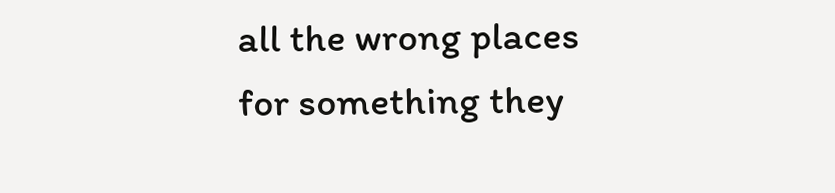all the wrong places
for something they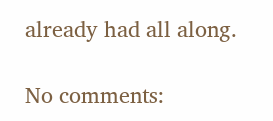already had all along.

No comments: